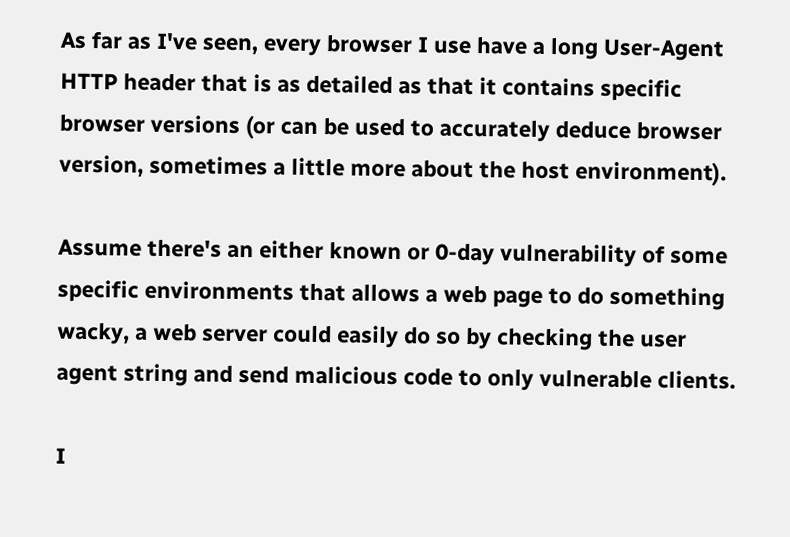As far as I've seen, every browser I use have a long User-Agent HTTP header that is as detailed as that it contains specific browser versions (or can be used to accurately deduce browser version, sometimes a little more about the host environment).

Assume there's an either known or 0-day vulnerability of some specific environments that allows a web page to do something wacky, a web server could easily do so by checking the user agent string and send malicious code to only vulnerable clients.

I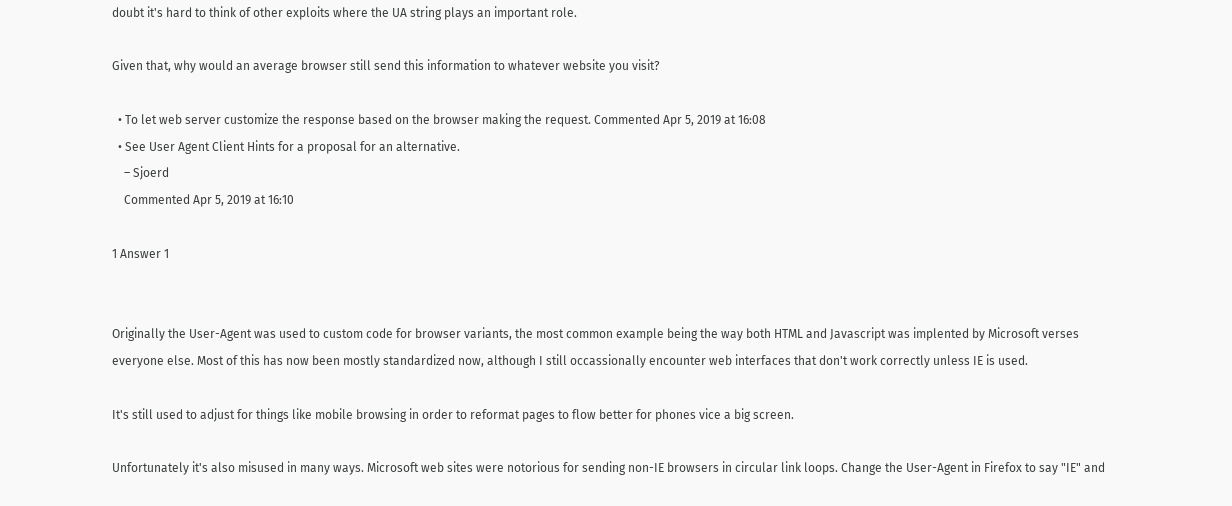doubt it's hard to think of other exploits where the UA string plays an important role.

Given that, why would an average browser still send this information to whatever website you visit?

  • To let web server customize the response based on the browser making the request. Commented Apr 5, 2019 at 16:08
  • See User Agent Client Hints for a proposal for an alternative.
    – Sjoerd
    Commented Apr 5, 2019 at 16:10

1 Answer 1


Originally the User-Agent was used to custom code for browser variants, the most common example being the way both HTML and Javascript was implented by Microsoft verses everyone else. Most of this has now been mostly standardized now, although I still occassionally encounter web interfaces that don't work correctly unless IE is used.

It's still used to adjust for things like mobile browsing in order to reformat pages to flow better for phones vice a big screen.

Unfortunately it's also misused in many ways. Microsoft web sites were notorious for sending non-IE browsers in circular link loops. Change the User-Agent in Firefox to say "IE" and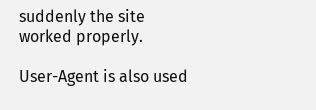suddenly the site worked properly.

User-Agent is also used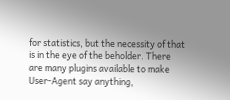for statistics, but the necessity of that is in the eye of the beholder. There are many plugins available to make User-Agent say anything,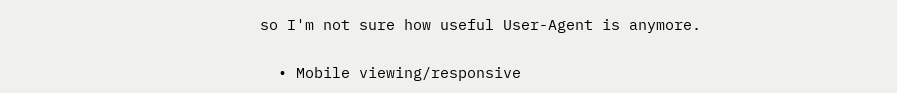so I'm not sure how useful User-Agent is anymore.

  • Mobile viewing/responsive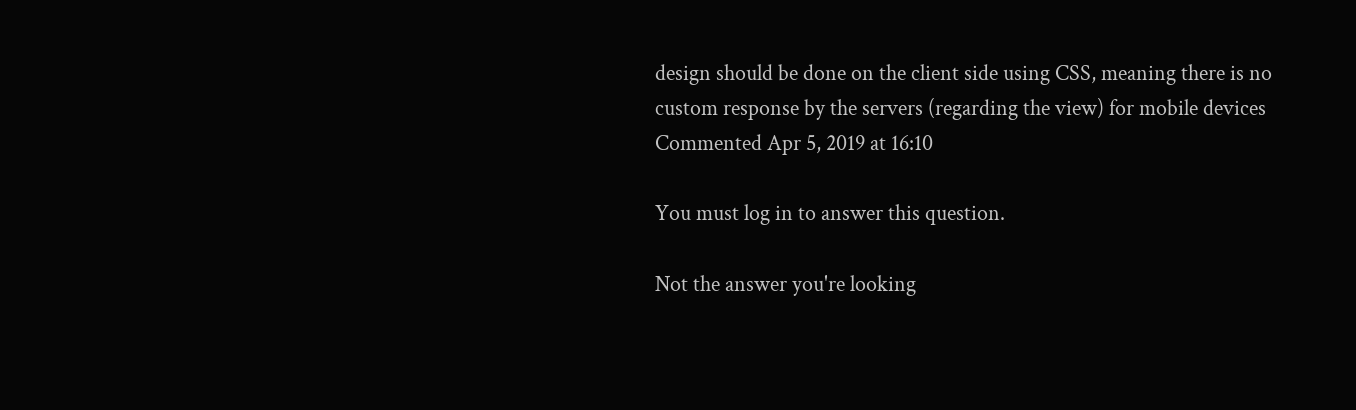design should be done on the client side using CSS, meaning there is no custom response by the servers (regarding the view) for mobile devices Commented Apr 5, 2019 at 16:10

You must log in to answer this question.

Not the answer you're looking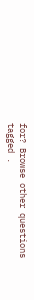for? Browse other questions tagged .